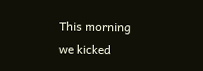This morning we kicked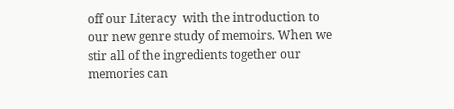off our Literacy  with the introduction to our new genre study of memoirs. When we stir all of the ingredients together our memories can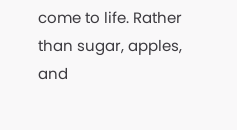come to life. Rather than sugar, apples, and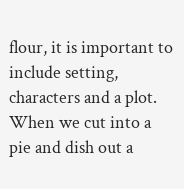flour, it is important to include setting, characters and a plot. When we cut into a pie and dish out a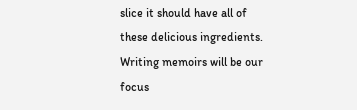slice it should have all of these delicious ingredients. Writing memoirs will be our focus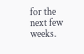for the next few weeks.